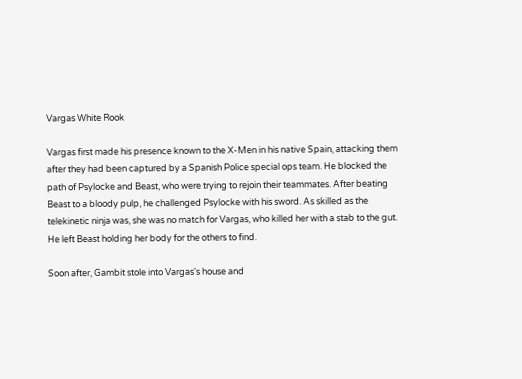Vargas White Rook

Vargas first made his presence known to the X-Men in his native Spain, attacking them after they had been captured by a Spanish Police special ops team. He blocked the path of Psylocke and Beast, who were trying to rejoin their teammates. After beating Beast to a bloody pulp, he challenged Psylocke with his sword. As skilled as the telekinetic ninja was, she was no match for Vargas, who killed her with a stab to the gut. He left Beast holding her body for the others to find.

Soon after, Gambit stole into Vargas's house and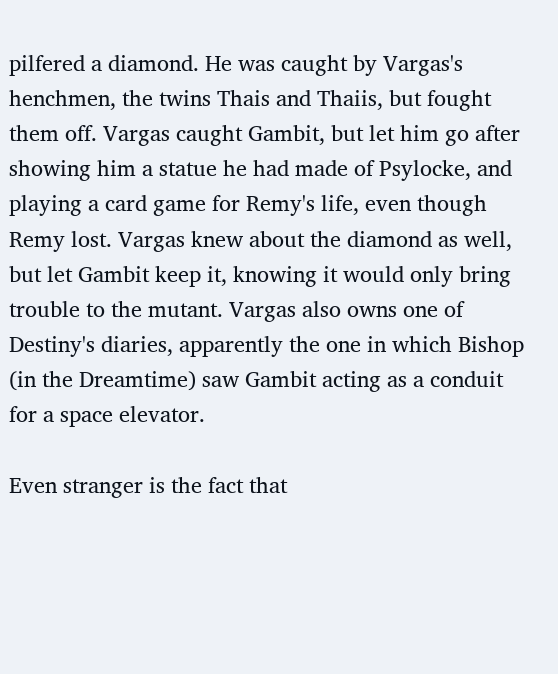pilfered a diamond. He was caught by Vargas's henchmen, the twins Thais and Thaiis, but fought them off. Vargas caught Gambit, but let him go after showing him a statue he had made of Psylocke, and playing a card game for Remy's life, even though Remy lost. Vargas knew about the diamond as well, but let Gambit keep it, knowing it would only bring trouble to the mutant. Vargas also owns one of Destiny's diaries, apparently the one in which Bishop (in the Dreamtime) saw Gambit acting as a conduit for a space elevator.

Even stranger is the fact that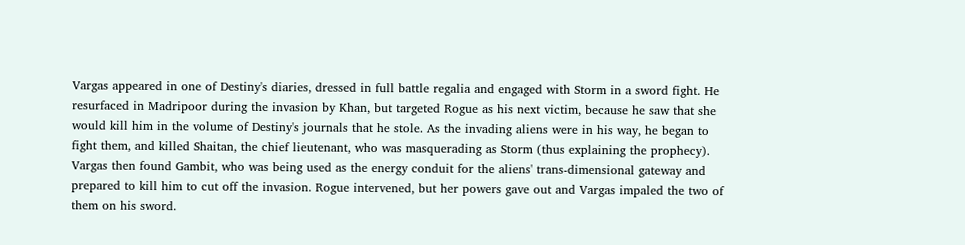Vargas appeared in one of Destiny's diaries, dressed in full battle regalia and engaged with Storm in a sword fight. He resurfaced in Madripoor during the invasion by Khan, but targeted Rogue as his next victim, because he saw that she would kill him in the volume of Destiny's journals that he stole. As the invading aliens were in his way, he began to fight them, and killed Shaitan, the chief lieutenant, who was masquerading as Storm (thus explaining the prophecy). Vargas then found Gambit, who was being used as the energy conduit for the aliens' trans-dimensional gateway and prepared to kill him to cut off the invasion. Rogue intervened, but her powers gave out and Vargas impaled the two of them on his sword.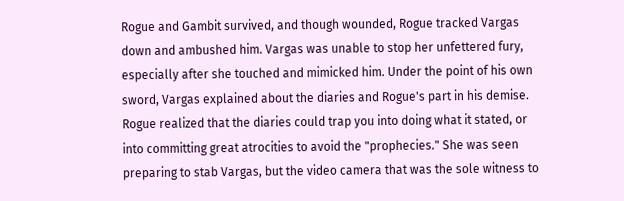Rogue and Gambit survived, and though wounded, Rogue tracked Vargas down and ambushed him. Vargas was unable to stop her unfettered fury, especially after she touched and mimicked him. Under the point of his own sword, Vargas explained about the diaries and Rogue's part in his demise. Rogue realized that the diaries could trap you into doing what it stated, or into committing great atrocities to avoid the "prophecies." She was seen preparing to stab Vargas, but the video camera that was the sole witness to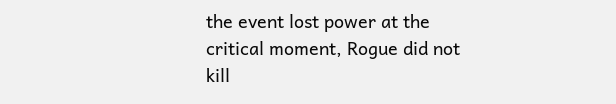the event lost power at the critical moment, Rogue did not kill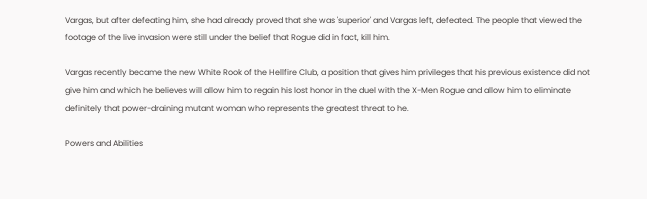Vargas, but after defeating him, she had already proved that she was 'superior' and Vargas left, defeated. The people that viewed the footage of the live invasion were still under the belief that Rogue did in fact, kill him.

Vargas recently became the new White Rook of the Hellfire Club, a position that gives him privileges that his previous existence did not give him and which he believes will allow him to regain his lost honor in the duel with the X-Men Rogue and allow him to eliminate definitely that power-draining mutant woman who represents the greatest threat to he.

Powers and Abilities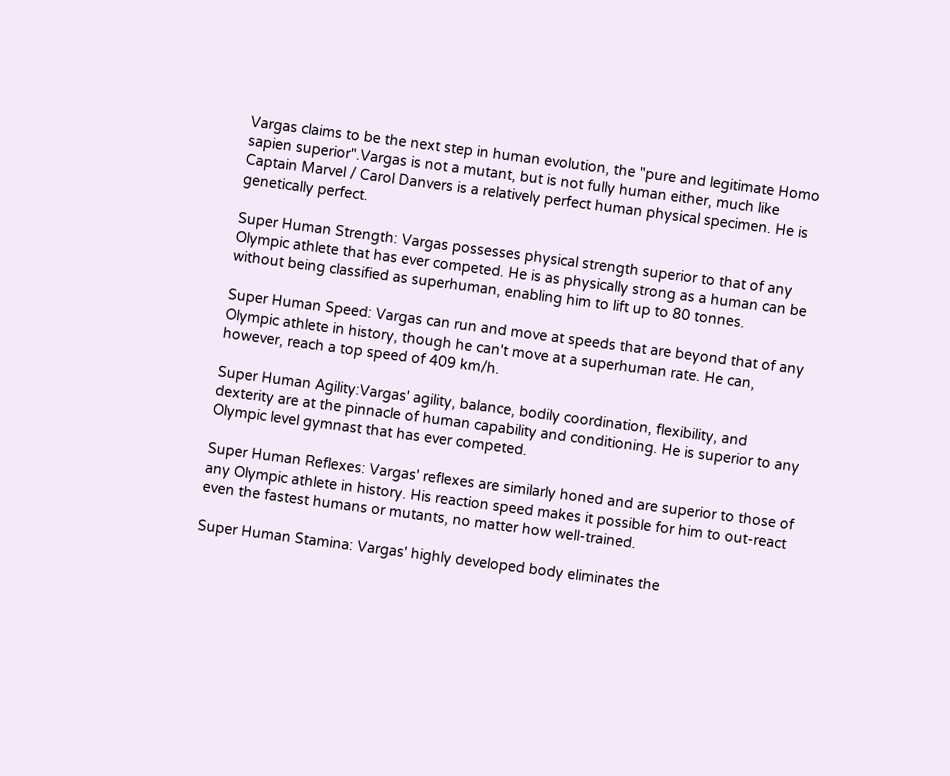Vargas claims to be the next step in human evolution, the "pure and legitimate Homo sapien superior".Vargas is not a mutant, but is not fully human either, much like Captain Marvel / Carol Danvers is a relatively perfect human physical specimen. He is genetically perfect.

Super Human Strength: Vargas possesses physical strength superior to that of any Olympic athlete that has ever competed. He is as physically strong as a human can be without being classified as superhuman, enabling him to lift up to 80 tonnes.

Super Human Speed: Vargas can run and move at speeds that are beyond that of any Olympic athlete in history, though he can't move at a superhuman rate. He can, however, reach a top speed of 409 km/h.

Super Human Agility:Vargas' agility, balance, bodily coordination, flexibility, and dexterity are at the pinnacle of human capability and conditioning. He is superior to any Olympic level gymnast that has ever competed.

Super Human Reflexes: Vargas' reflexes are similarly honed and are superior to those of any Olympic athlete in history. His reaction speed makes it possible for him to out-react even the fastest humans or mutants, no matter how well-trained.

Super Human Stamina: Vargas' highly developed body eliminates the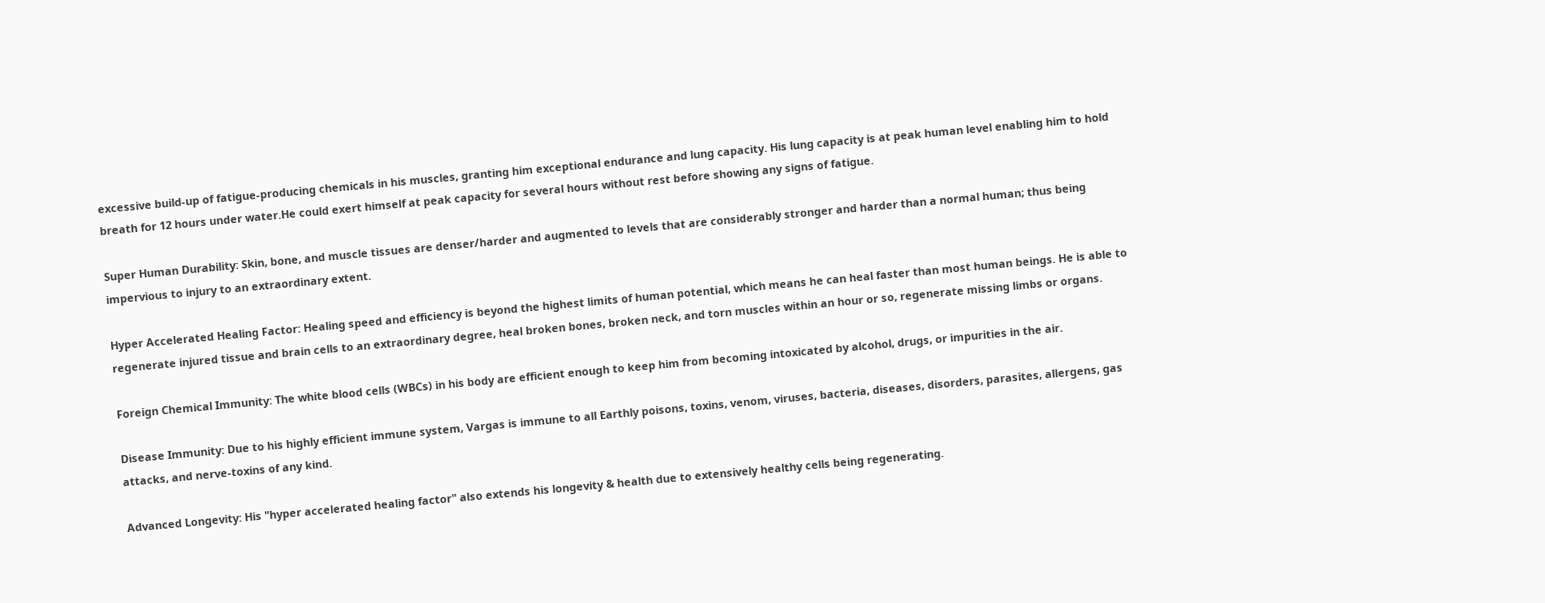excessive build-up of fatigue-producing chemicals in his muscles, granting him exceptional endurance and lung capacity. His lung capacity is at peak human level enabling him to hold breath for 12 hours under water.He could exert himself at peak capacity for several hours without rest before showing any signs of fatigue.

Super Human Durability: Skin, bone, and muscle tissues are denser/harder and augmented to levels that are considerably stronger and harder than a normal human; thus being impervious to injury to an extraordinary extent.

Hyper Accelerated Healing Factor: Healing speed and efficiency is beyond the highest limits of human potential, which means he can heal faster than most human beings. He is able to regenerate injured tissue and brain cells to an extraordinary degree, heal broken bones, broken neck, and torn muscles within an hour or so, regenerate missing limbs or organs.

Foreign Chemical Immunity: The white blood cells (WBCs) in his body are efficient enough to keep him from becoming intoxicated by alcohol, drugs, or impurities in the air.

Disease Immunity: Due to his highly efficient immune system, Vargas is immune to all Earthly poisons, toxins, venom, viruses, bacteria, diseases, disorders, parasites, allergens, gas attacks, and nerve-toxins of any kind.

Advanced Longevity: His "hyper accelerated healing factor" also extends his longevity & health due to extensively healthy cells being regenerating.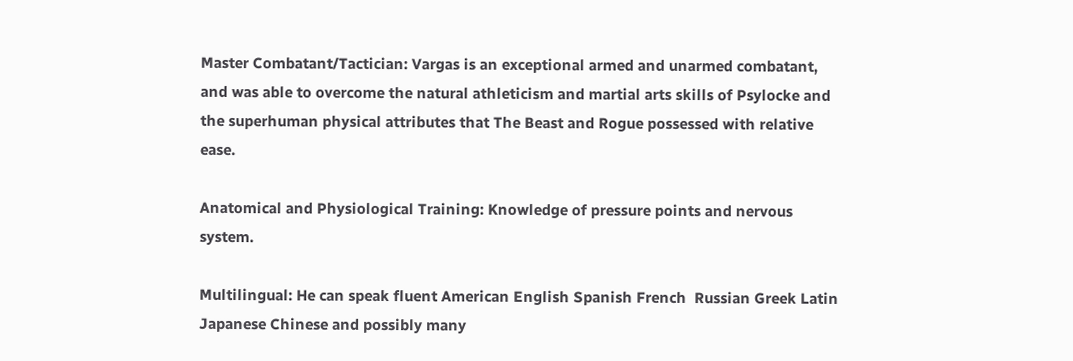Master Combatant/Tactician: Vargas is an exceptional armed and unarmed combatant, and was able to overcome the natural athleticism and martial arts skills of Psylocke and the superhuman physical attributes that The Beast and Rogue possessed with relative ease.

Anatomical and Physiological Training: Knowledge of pressure points and nervous system.

Multilingual: He can speak fluent American English Spanish French  Russian Greek Latin Japanese Chinese and possibly many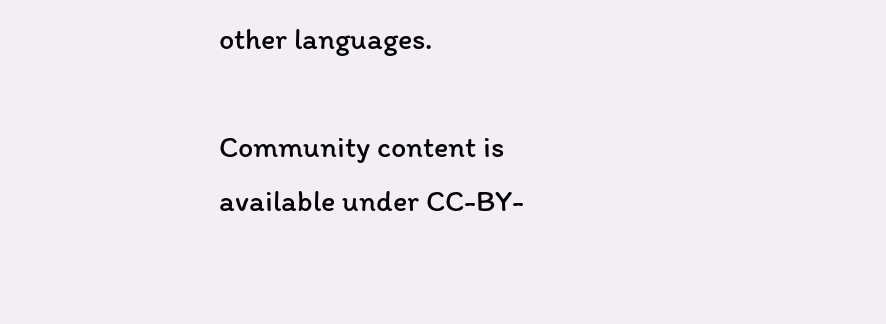other languages.

Community content is available under CC-BY-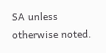SA unless otherwise noted.